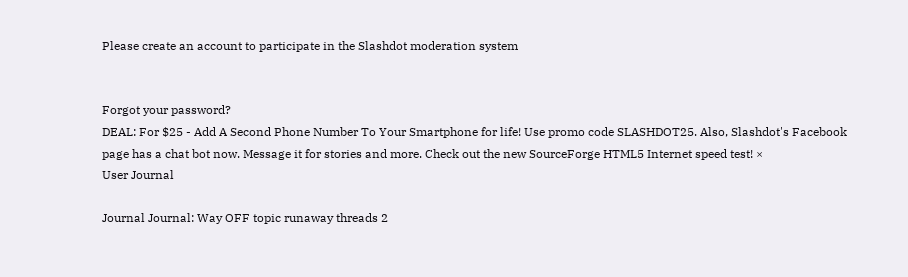Please create an account to participate in the Slashdot moderation system


Forgot your password?
DEAL: For $25 - Add A Second Phone Number To Your Smartphone for life! Use promo code SLASHDOT25. Also, Slashdot's Facebook page has a chat bot now. Message it for stories and more. Check out the new SourceForge HTML5 Internet speed test! ×
User Journal

Journal Journal: Way OFF topic runaway threads 2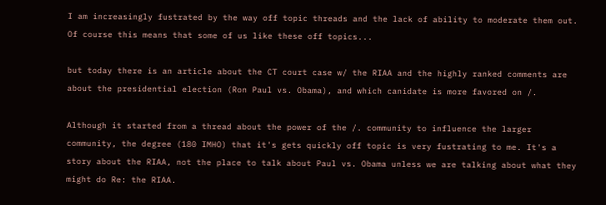I am increasingly fustrated by the way off topic threads and the lack of ability to moderate them out. Of course this means that some of us like these off topics...

but today there is an article about the CT court case w/ the RIAA and the highly ranked comments are about the presidential election (Ron Paul vs. Obama), and which canidate is more favored on /.

Although it started from a thread about the power of the /. community to influence the larger community, the degree (180 IMHO) that it's gets quickly off topic is very fustrating to me. It's a story about the RIAA, not the place to talk about Paul vs. Obama unless we are talking about what they might do Re: the RIAA.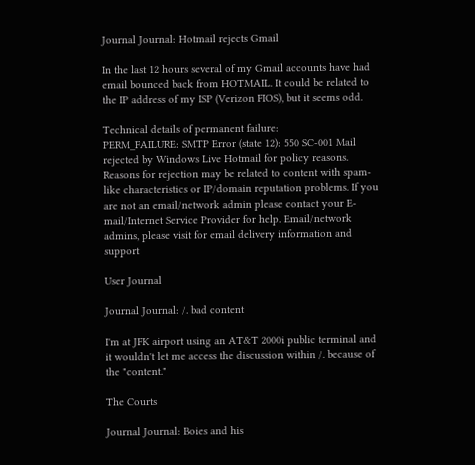Journal Journal: Hotmail rejects Gmail

In the last 12 hours several of my Gmail accounts have had email bounced back from HOTMAIL. It could be related to the IP address of my ISP (Verizon FIOS), but it seems odd.

Technical details of permanent failure:
PERM_FAILURE: SMTP Error (state 12): 550 SC-001 Mail rejected by Windows Live Hotmail for policy reasons. Reasons for rejection may be related to content with spam-like characteristics or IP/domain reputation problems. If you are not an email/network admin please contact your E-mail/Internet Service Provider for help. Email/network admins, please visit for email delivery information and support

User Journal

Journal Journal: /. bad content

I'm at JFK airport using an AT&T 2000i public terminal and it wouldn't let me access the discussion within /. because of the "content."

The Courts

Journal Journal: Boies and his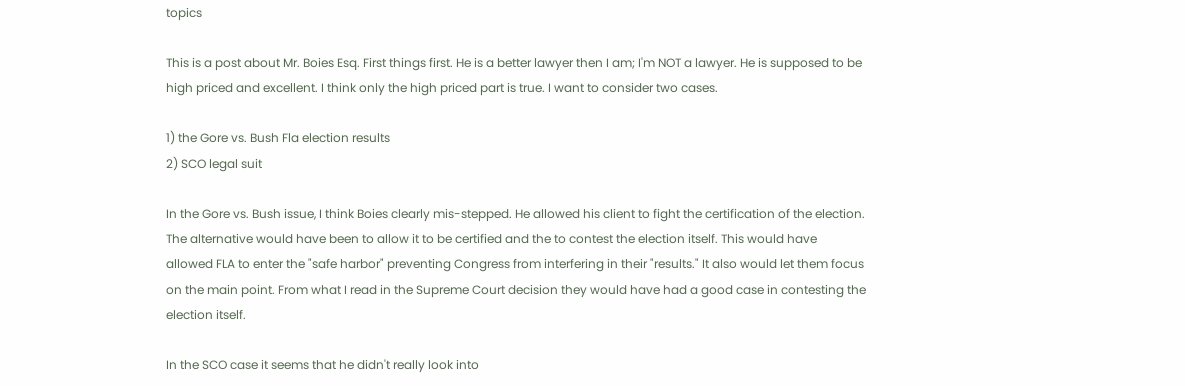topics

This is a post about Mr. Boies Esq. First things first. He is a better lawyer then I am; I'm NOT a lawyer. He is supposed to be high priced and excellent. I think only the high priced part is true. I want to consider two cases.

1) the Gore vs. Bush Fla election results
2) SCO legal suit

In the Gore vs. Bush issue, I think Boies clearly mis-stepped. He allowed his client to fight the certification of the election. The alternative would have been to allow it to be certified and the to contest the election itself. This would have allowed FLA to enter the "safe harbor" preventing Congress from interfering in their "results." It also would let them focus on the main point. From what I read in the Supreme Court decision they would have had a good case in contesting the election itself.

In the SCO case it seems that he didn't really look into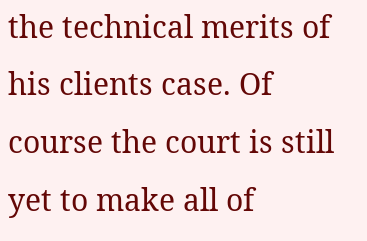the technical merits of his clients case. Of course the court is still yet to make all of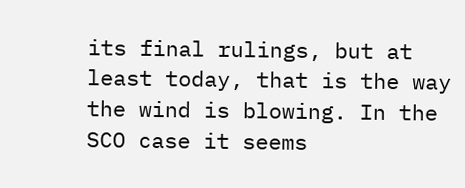its final rulings, but at least today, that is the way the wind is blowing. In the SCO case it seems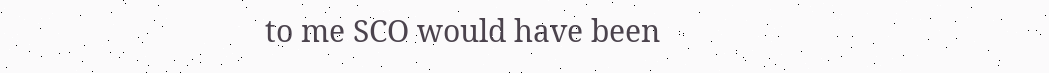to me SCO would have been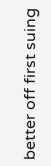better off first suing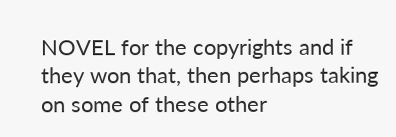NOVEL for the copyrights and if they won that, then perhaps taking on some of these other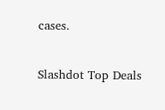cases.

Slashdot Top Deals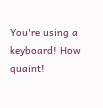You're using a keyboard! How quaint!